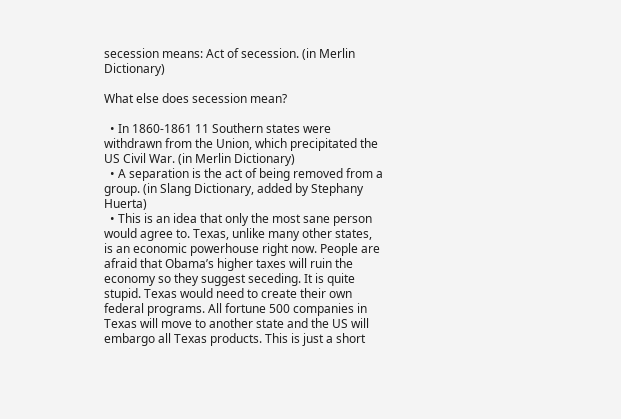secession means: Act of secession. (in Merlin Dictionary)

What else does secession mean?

  • In 1860-1861 11 Southern states were withdrawn from the Union, which precipitated the US Civil War. (in Merlin Dictionary)
  • A separation is the act of being removed from a group. (in Slang Dictionary, added by Stephany Huerta)
  • This is an idea that only the most sane person would agree to. Texas, unlike many other states, is an economic powerhouse right now. People are afraid that Obama’s higher taxes will ruin the economy so they suggest seceding. It is quite stupid. Texas would need to create their own federal programs. All fortune 500 companies in Texas will move to another state and the US will embargo all Texas products. This is just a short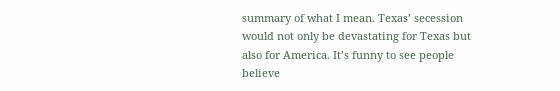summary of what I mean. Texas’ secession would not only be devastating for Texas but also for America. It’s funny to see people believe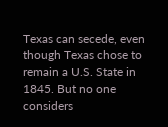Texas can secede, even though Texas chose to remain a U.S. State in 1845. But no one considers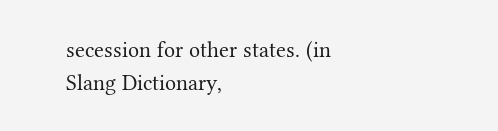secession for other states. (in Slang Dictionary,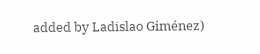added by Ladislao Giménez)